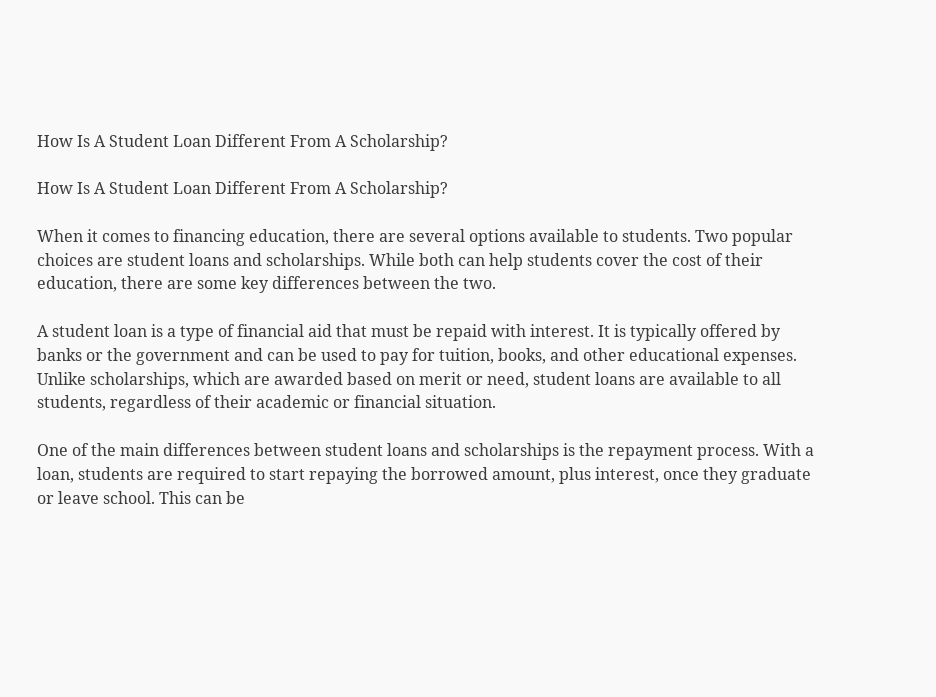How Is A Student Loan Different From A Scholarship?

How Is A Student Loan Different From A Scholarship?

When it comes to financing education, there are several options available to students. Two popular choices are student loans and scholarships. While both can help students cover the cost of their education, there are some key differences between the two.

A student loan is a type of financial aid that must be repaid with interest. It is typically offered by banks or the government and can be used to pay for tuition, books, and other educational expenses. Unlike scholarships, which are awarded based on merit or need, student loans are available to all students, regardless of their academic or financial situation.

One of the main differences between student loans and scholarships is the repayment process. With a loan, students are required to start repaying the borrowed amount, plus interest, once they graduate or leave school. This can be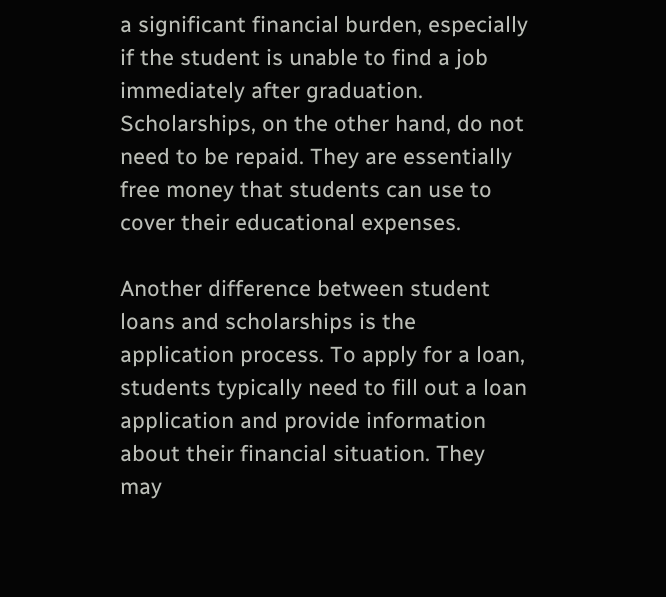a significant financial burden, especially if the student is unable to find a job immediately after graduation. Scholarships, on the other hand, do not need to be repaid. They are essentially free money that students can use to cover their educational expenses.

Another difference between student loans and scholarships is the application process. To apply for a loan, students typically need to fill out a loan application and provide information about their financial situation. They may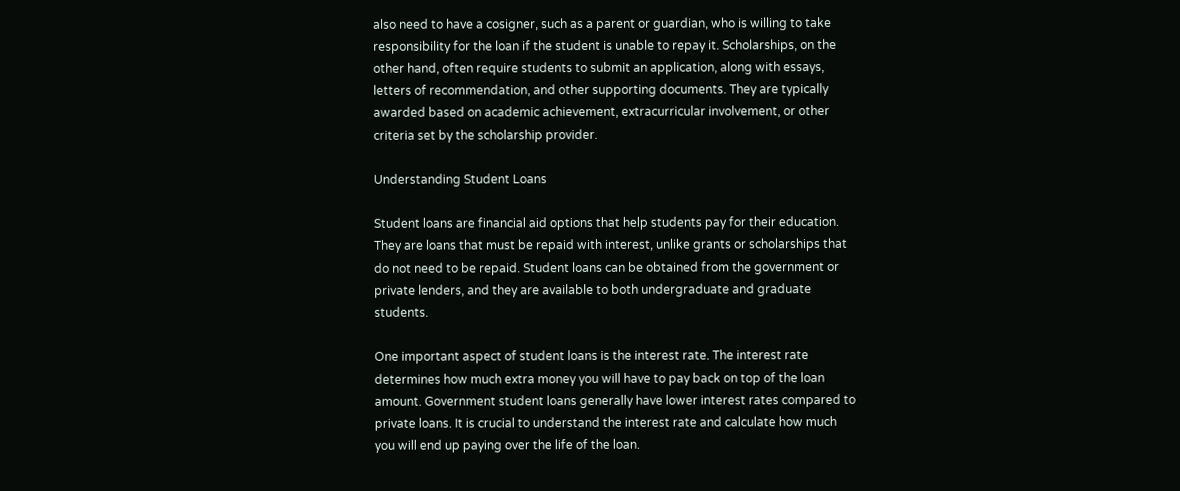also need to have a cosigner, such as a parent or guardian, who is willing to take responsibility for the loan if the student is unable to repay it. Scholarships, on the other hand, often require students to submit an application, along with essays, letters of recommendation, and other supporting documents. They are typically awarded based on academic achievement, extracurricular involvement, or other criteria set by the scholarship provider.

Understanding Student Loans

Student loans are financial aid options that help students pay for their education. They are loans that must be repaid with interest, unlike grants or scholarships that do not need to be repaid. Student loans can be obtained from the government or private lenders, and they are available to both undergraduate and graduate students.

One important aspect of student loans is the interest rate. The interest rate determines how much extra money you will have to pay back on top of the loan amount. Government student loans generally have lower interest rates compared to private loans. It is crucial to understand the interest rate and calculate how much you will end up paying over the life of the loan.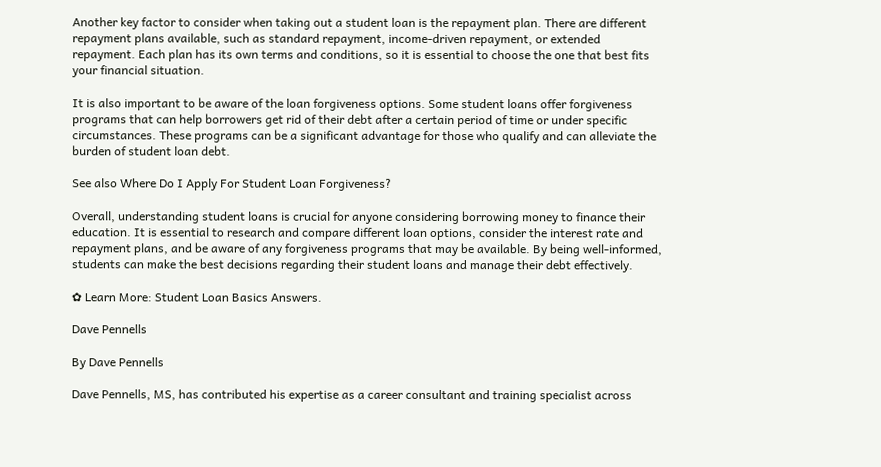Another key factor to consider when taking out a student loan is the repayment plan. There are different repayment plans available, such as standard repayment, income-driven repayment, or extended repayment. Each plan has its own terms and conditions, so it is essential to choose the one that best fits your financial situation.

It is also important to be aware of the loan forgiveness options. Some student loans offer forgiveness programs that can help borrowers get rid of their debt after a certain period of time or under specific circumstances. These programs can be a significant advantage for those who qualify and can alleviate the burden of student loan debt.

See also Where Do I Apply For Student Loan Forgiveness?

Overall, understanding student loans is crucial for anyone considering borrowing money to finance their education. It is essential to research and compare different loan options, consider the interest rate and repayment plans, and be aware of any forgiveness programs that may be available. By being well-informed, students can make the best decisions regarding their student loans and manage their debt effectively.

✿ Learn More: Student Loan Basics Answers.

Dave Pennells

By Dave Pennells

Dave Pennells, MS, has contributed his expertise as a career consultant and training specialist across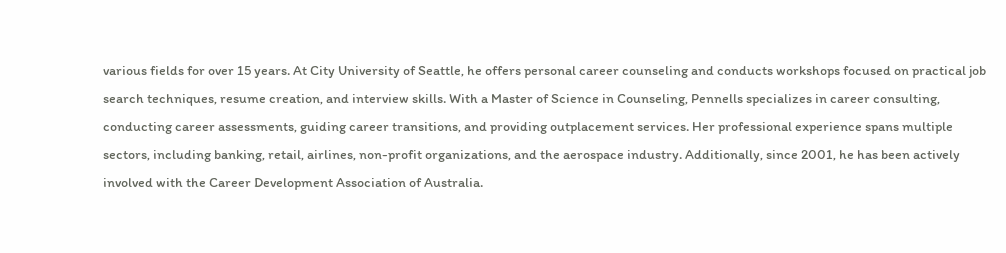various fields for over 15 years. At City University of Seattle, he offers personal career counseling and conducts workshops focused on practical job search techniques, resume creation, and interview skills. With a Master of Science in Counseling, Pennells specializes in career consulting, conducting career assessments, guiding career transitions, and providing outplacement services. Her professional experience spans multiple sectors, including banking, retail, airlines, non-profit organizations, and the aerospace industry. Additionally, since 2001, he has been actively involved with the Career Development Association of Australia.